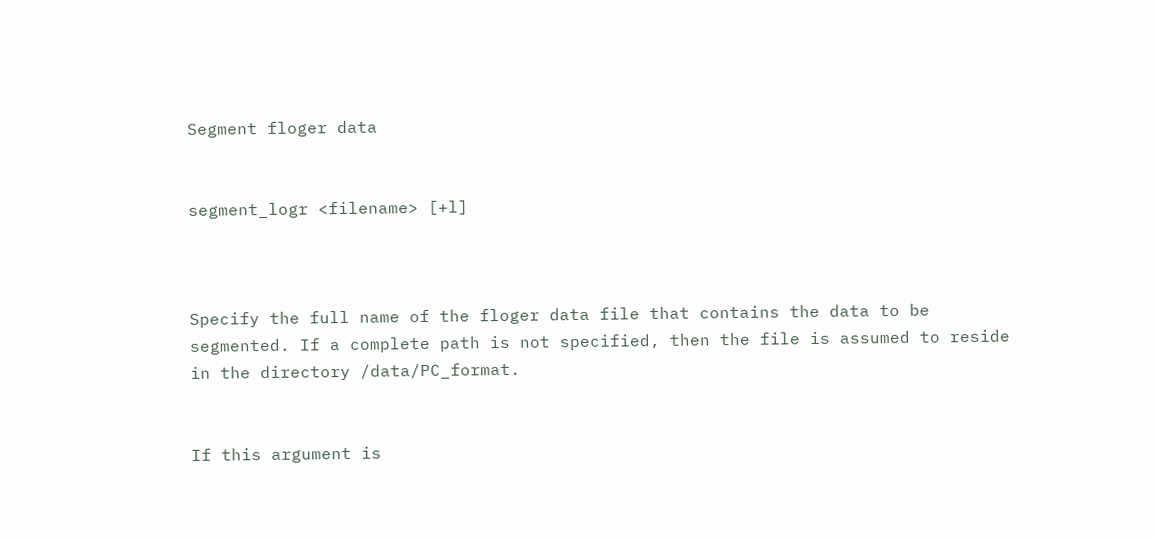Segment floger data


segment_logr <filename> [+l]



Specify the full name of the floger data file that contains the data to be segmented. If a complete path is not specified, then the file is assumed to reside in the directory /data/PC_format.


If this argument is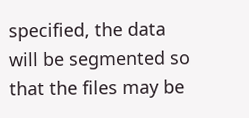specified, the data will be segmented so that the files may be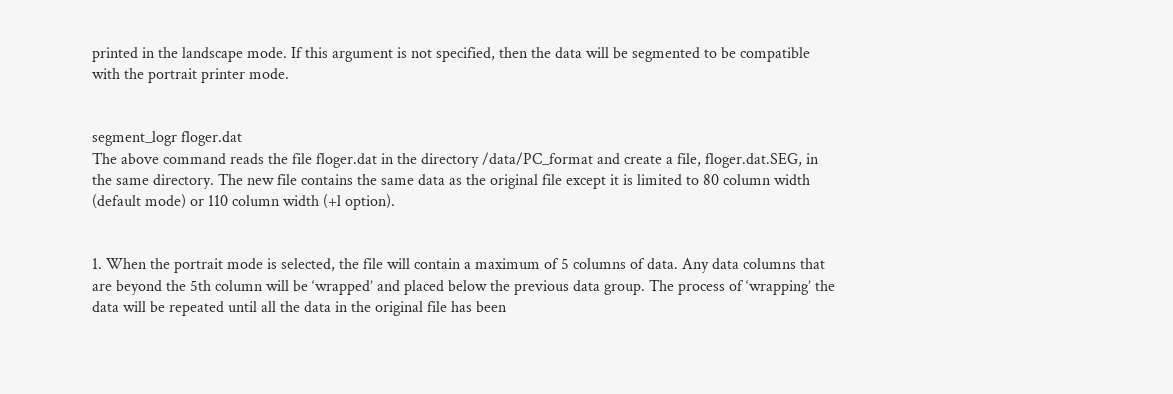printed in the landscape mode. If this argument is not specified, then the data will be segmented to be compatible with the portrait printer mode.


segment_logr floger.dat
The above command reads the file floger.dat in the directory /data/PC_format and create a file, floger.dat.SEG, in the same directory. The new file contains the same data as the original file except it is limited to 80 column width (default mode) or 110 column width (+l option).


1. When the portrait mode is selected, the file will contain a maximum of 5 columns of data. Any data columns that are beyond the 5th column will be ‘wrapped’ and placed below the previous data group. The process of ‘wrapping’ the data will be repeated until all the data in the original file has been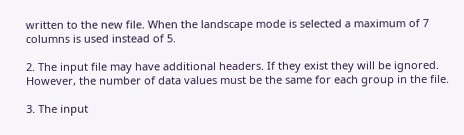written to the new file. When the landscape mode is selected a maximum of 7 columns is used instead of 5.

2. The input file may have additional headers. If they exist they will be ignored. However, the number of data values must be the same for each group in the file.

3. The input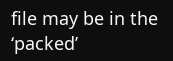file may be in the ‘packed’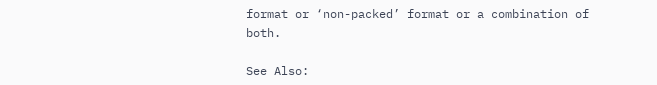format or ‘non-packed’ format or a combination of both.

See Also: